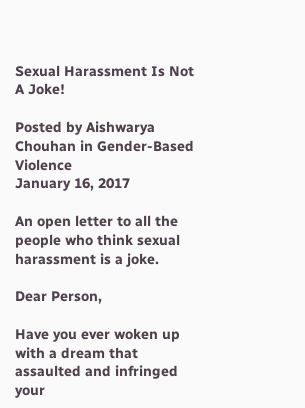Sexual Harassment Is Not A Joke!

Posted by Aishwarya Chouhan in Gender-Based Violence
January 16, 2017

An open letter to all the people who think sexual harassment is a joke.

Dear Person,

Have you ever woken up with a dream that assaulted and infringed your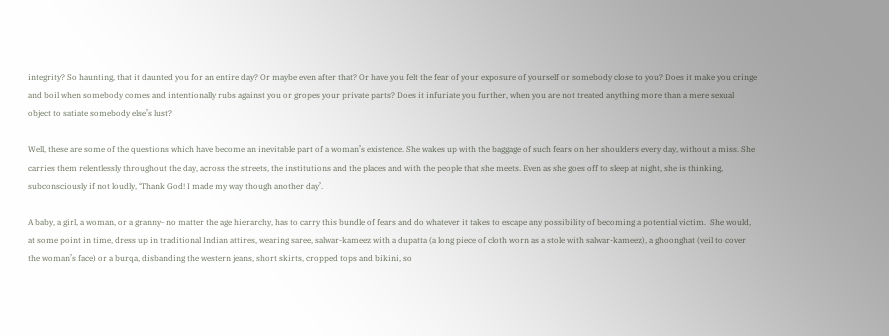integrity? So haunting, that it daunted you for an entire day? Or maybe even after that? Or have you felt the fear of your exposure of yourself or somebody close to you? Does it make you cringe and boil when somebody comes and intentionally rubs against you or gropes your private parts? Does it infuriate you further, when you are not treated anything more than a mere sexual object to satiate somebody else’s lust?

Well, these are some of the questions which have become an inevitable part of a woman’s existence. She wakes up with the baggage of such fears on her shoulders every day, without a miss. She carries them relentlessly throughout the day, across the streets, the institutions and the places and with the people that she meets. Even as she goes off to sleep at night, she is thinking, subconsciously if not loudly, ‘Thank God! I made my way though another day’.

A baby, a girl, a woman, or a granny- no matter the age hierarchy, has to carry this bundle of fears and do whatever it takes to escape any possibility of becoming a potential victim.  She would, at some point in time, dress up in traditional Indian attires, wearing saree, salwar-kameez with a dupatta (a long piece of cloth worn as a stole with salwar-kameez), a ghoonghat (veil to cover the woman’s face) or a burqa, disbanding the western jeans, short skirts, cropped tops and bikini, so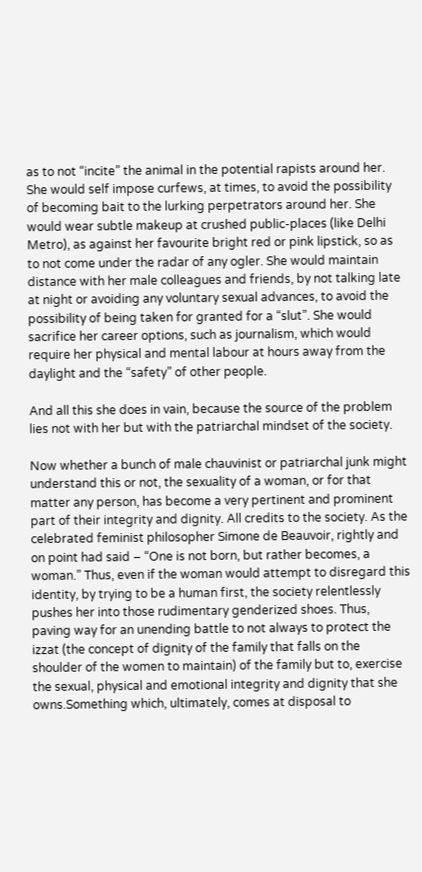as to not “incite” the animal in the potential rapists around her. She would self impose curfews, at times, to avoid the possibility of becoming bait to the lurking perpetrators around her. She would wear subtle makeup at crushed public-places (like Delhi Metro), as against her favourite bright red or pink lipstick, so as to not come under the radar of any ogler. She would maintain distance with her male colleagues and friends, by not talking late at night or avoiding any voluntary sexual advances, to avoid the possibility of being taken for granted for a “slut”. She would sacrifice her career options, such as journalism, which would require her physical and mental labour at hours away from the daylight and the “safety” of other people.

And all this she does in vain, because the source of the problem lies not with her but with the patriarchal mindset of the society.

Now whether a bunch of male chauvinist or patriarchal junk might understand this or not, the sexuality of a woman, or for that matter any person, has become a very pertinent and prominent part of their integrity and dignity. All credits to the society. As the celebrated feminist philosopher Simone de Beauvoir, rightly and on point had said – “One is not born, but rather becomes, a woman.” Thus, even if the woman would attempt to disregard this identity, by trying to be a human first, the society relentlessly pushes her into those rudimentary genderized shoes. Thus, paving way for an unending battle to not always to protect the izzat (the concept of dignity of the family that falls on the shoulder of the women to maintain) of the family but to, exercise the sexual, physical and emotional integrity and dignity that she owns.Something which, ultimately, comes at disposal to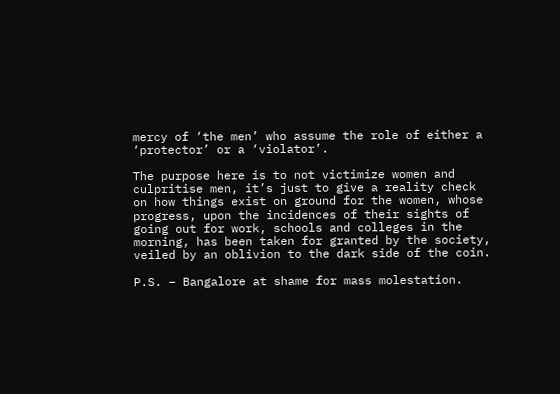mercy of ‘the men’ who assume the role of either a ‘protector’ or a ‘violator’.

The purpose here is to not victimize women and culpritise men, it’s just to give a reality check on how things exist on ground for the women, whose progress, upon the incidences of their sights of going out for work, schools and colleges in the morning, has been taken for granted by the society, veiled by an oblivion to the dark side of the coin.

P.S. – Bangalore at shame for mass molestation.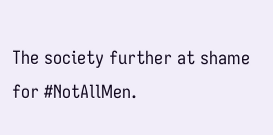The society further at shame for #NotAllMen.